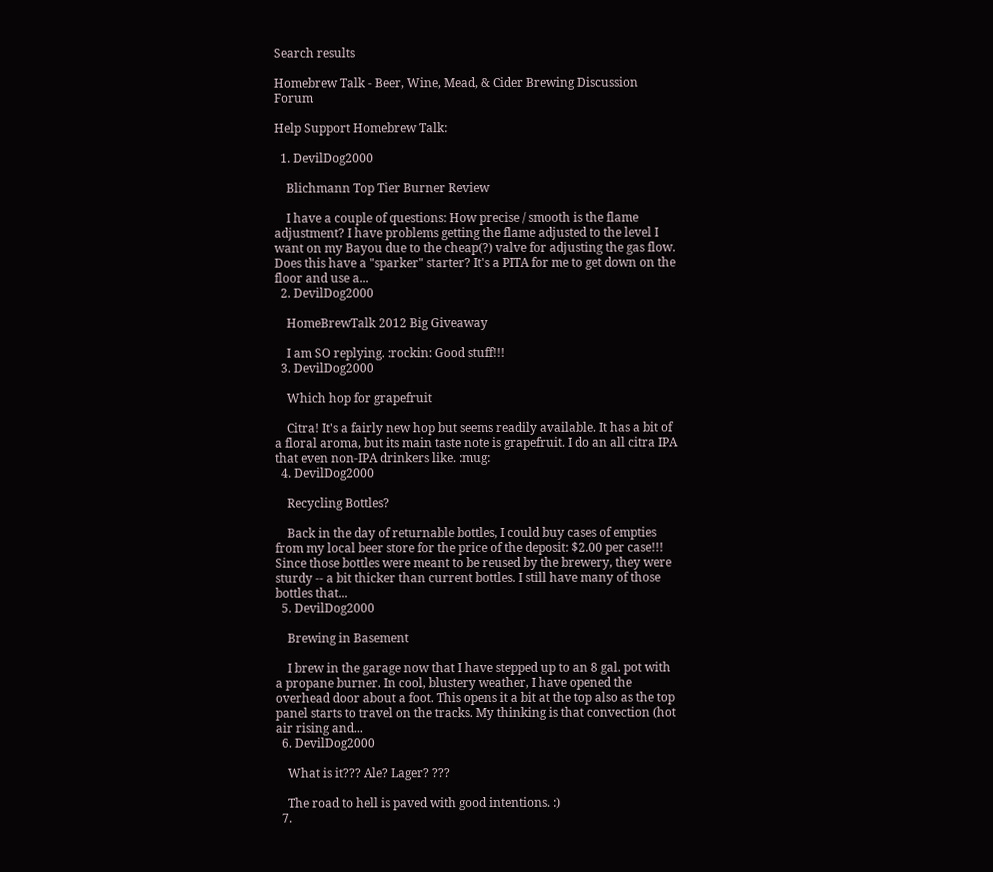Search results

Homebrew Talk - Beer, Wine, Mead, & Cider Brewing Discussion Forum

Help Support Homebrew Talk:

  1. DevilDog2000

    Blichmann Top Tier Burner Review

    I have a couple of questions: How precise / smooth is the flame adjustment? I have problems getting the flame adjusted to the level I want on my Bayou due to the cheap(?) valve for adjusting the gas flow. Does this have a "sparker" starter? It's a PITA for me to get down on the floor and use a...
  2. DevilDog2000

    HomeBrewTalk 2012 Big Giveaway

    I am SO replying. :rockin: Good stuff!!!
  3. DevilDog2000

    Which hop for grapefruit

    Citra! It's a fairly new hop but seems readily available. It has a bit of a floral aroma, but its main taste note is grapefruit. I do an all citra IPA that even non-IPA drinkers like. :mug:
  4. DevilDog2000

    Recycling Bottles?

    Back in the day of returnable bottles, I could buy cases of empties from my local beer store for the price of the deposit: $2.00 per case!!! Since those bottles were meant to be reused by the brewery, they were sturdy -- a bit thicker than current bottles. I still have many of those bottles that...
  5. DevilDog2000

    Brewing in Basement

    I brew in the garage now that I have stepped up to an 8 gal. pot with a propane burner. In cool, blustery weather, I have opened the overhead door about a foot. This opens it a bit at the top also as the top panel starts to travel on the tracks. My thinking is that convection (hot air rising and...
  6. DevilDog2000

    What is it??? Ale? Lager? ???

    The road to hell is paved with good intentions. :)
  7.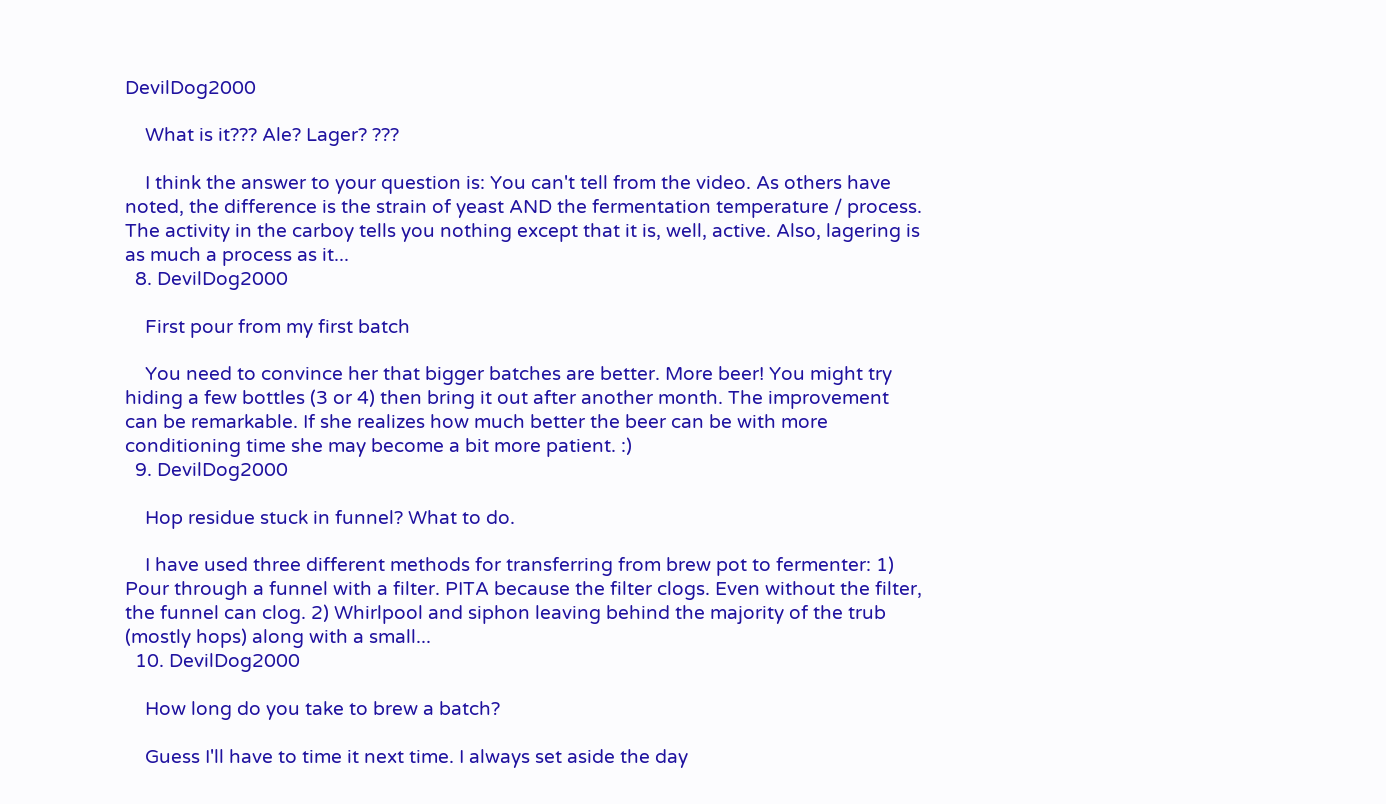DevilDog2000

    What is it??? Ale? Lager? ???

    I think the answer to your question is: You can't tell from the video. As others have noted, the difference is the strain of yeast AND the fermentation temperature / process. The activity in the carboy tells you nothing except that it is, well, active. Also, lagering is as much a process as it...
  8. DevilDog2000

    First pour from my first batch

    You need to convince her that bigger batches are better. More beer! You might try hiding a few bottles (3 or 4) then bring it out after another month. The improvement can be remarkable. If she realizes how much better the beer can be with more conditioning time she may become a bit more patient. :)
  9. DevilDog2000

    Hop residue stuck in funnel? What to do.

    I have used three different methods for transferring from brew pot to fermenter: 1) Pour through a funnel with a filter. PITA because the filter clogs. Even without the filter, the funnel can clog. 2) Whirlpool and siphon leaving behind the majority of the trub (mostly hops) along with a small...
  10. DevilDog2000

    How long do you take to brew a batch?

    Guess I'll have to time it next time. I always set aside the day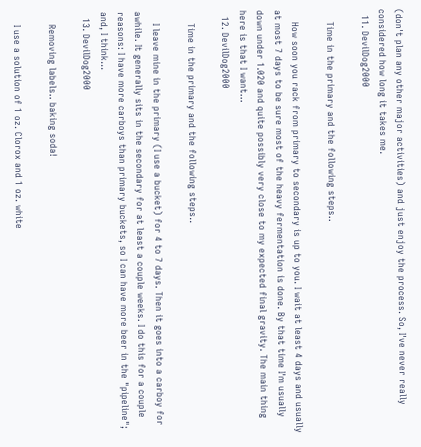(don't plan any other major activities) and just enjoy the process. So, I've never really considered how long it takes me.
  11. DevilDog2000

    Time in the primary and the following steps..

    How soon you rack from primary to secondary is up to you. I wait at least 4 days and usually at most 7 days to be sure most of the heavy fermentation is done. By that time I'm usually down under 1.020 and quite possibly very close to my expected final gravity. The main thing here is that I want...
  12. DevilDog2000

    Time in the primary and the following steps..

    I leave mine in the primary (I use a bucket) for 4 to 7 days. Then it goes into a carboy for awhile. It generally sits in the secondary for at least a couple weeks. I do this for a couple reasons: I have more carboys than primary buckets, so I can have more beer in the "pipeline"; and, I think...
  13. DevilDog2000

    Removing labels.. baking soda!

    I use a solution of 1 oz. Clorox and 1 oz. white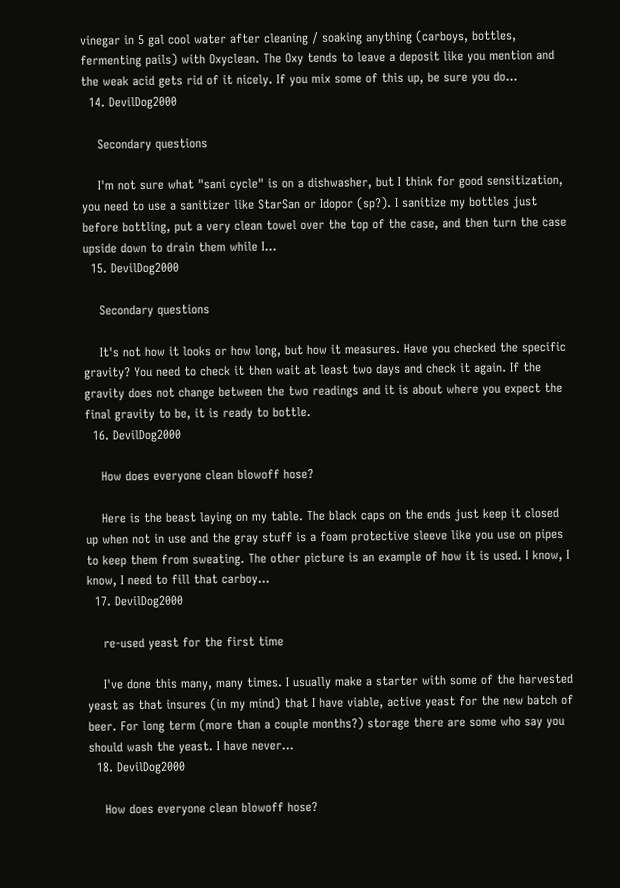vinegar in 5 gal cool water after cleaning / soaking anything (carboys, bottles, fermenting pails) with Oxyclean. The Oxy tends to leave a deposit like you mention and the weak acid gets rid of it nicely. If you mix some of this up, be sure you do...
  14. DevilDog2000

    Secondary questions

    I'm not sure what "sani cycle" is on a dishwasher, but I think for good sensitization, you need to use a sanitizer like StarSan or Idopor (sp?). I sanitize my bottles just before bottling, put a very clean towel over the top of the case, and then turn the case upside down to drain them while I...
  15. DevilDog2000

    Secondary questions

    It's not how it looks or how long, but how it measures. Have you checked the specific gravity? You need to check it then wait at least two days and check it again. If the gravity does not change between the two readings and it is about where you expect the final gravity to be, it is ready to bottle.
  16. DevilDog2000

    How does everyone clean blowoff hose?

    Here is the beast laying on my table. The black caps on the ends just keep it closed up when not in use and the gray stuff is a foam protective sleeve like you use on pipes to keep them from sweating. The other picture is an example of how it is used. I know, I know, I need to fill that carboy...
  17. DevilDog2000

    re-used yeast for the first time

    I've done this many, many times. I usually make a starter with some of the harvested yeast as that insures (in my mind) that I have viable, active yeast for the new batch of beer. For long term (more than a couple months?) storage there are some who say you should wash the yeast. I have never...
  18. DevilDog2000

    How does everyone clean blowoff hose?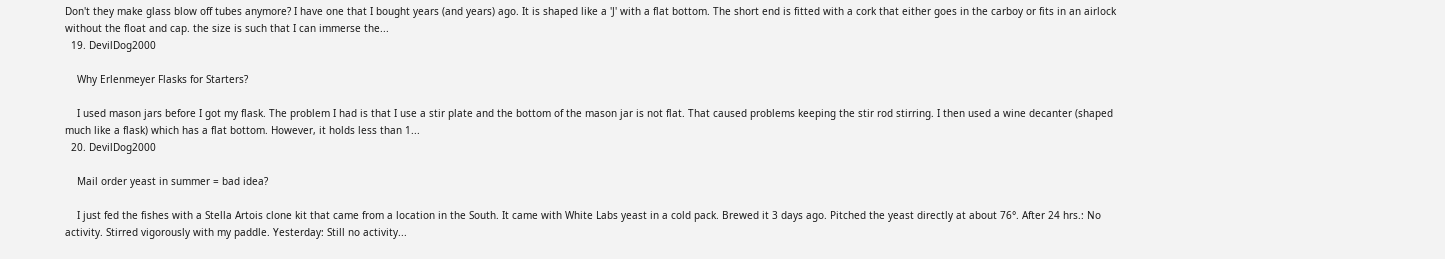Don't they make glass blow off tubes anymore? I have one that I bought years (and years) ago. It is shaped like a 'J' with a flat bottom. The short end is fitted with a cork that either goes in the carboy or fits in an airlock without the float and cap. the size is such that I can immerse the...
  19. DevilDog2000

    Why Erlenmeyer Flasks for Starters?

    I used mason jars before I got my flask. The problem I had is that I use a stir plate and the bottom of the mason jar is not flat. That caused problems keeping the stir rod stirring. I then used a wine decanter (shaped much like a flask) which has a flat bottom. However, it holds less than 1...
  20. DevilDog2000

    Mail order yeast in summer = bad idea?

    I just fed the fishes with a Stella Artois clone kit that came from a location in the South. It came with White Labs yeast in a cold pack. Brewed it 3 days ago. Pitched the yeast directly at about 76°. After 24 hrs.: No activity. Stirred vigorously with my paddle. Yesterday: Still no activity...